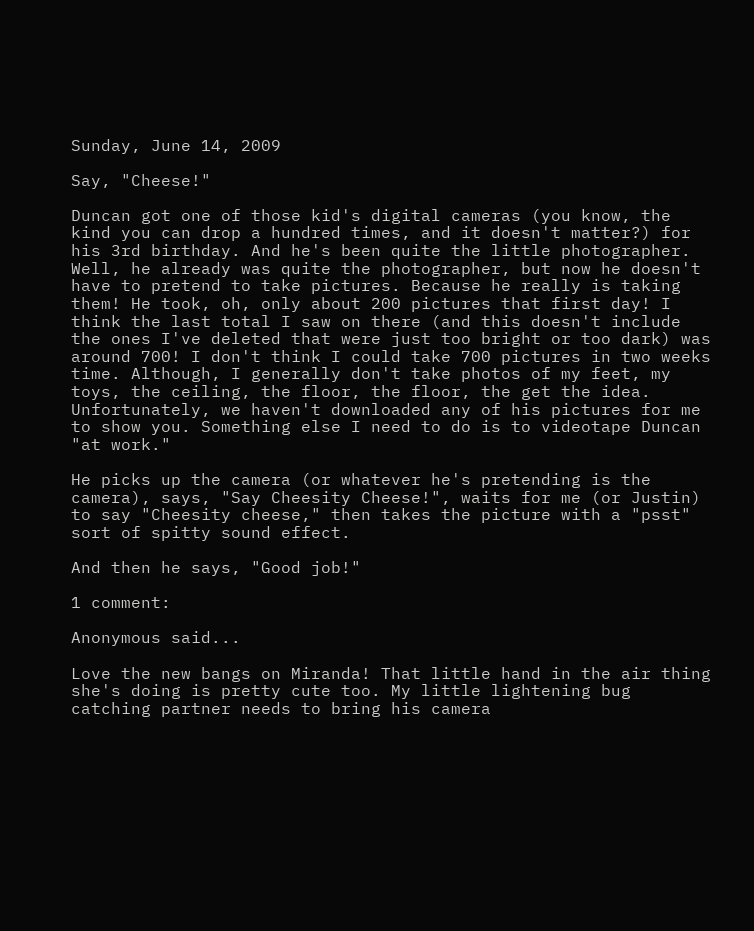Sunday, June 14, 2009

Say, "Cheese!"

Duncan got one of those kid's digital cameras (you know, the kind you can drop a hundred times, and it doesn't matter?) for his 3rd birthday. And he's been quite the little photographer. Well, he already was quite the photographer, but now he doesn't have to pretend to take pictures. Because he really is taking them! He took, oh, only about 200 pictures that first day! I think the last total I saw on there (and this doesn't include the ones I've deleted that were just too bright or too dark) was around 700! I don't think I could take 700 pictures in two weeks time. Although, I generally don't take photos of my feet, my toys, the ceiling, the floor, the floor, the get the idea. Unfortunately, we haven't downloaded any of his pictures for me to show you. Something else I need to do is to videotape Duncan "at work."

He picks up the camera (or whatever he's pretending is the camera), says, "Say Cheesity Cheese!", waits for me (or Justin) to say "Cheesity cheese," then takes the picture with a "psst" sort of spitty sound effect.

And then he says, "Good job!"

1 comment:

Anonymous said...

Love the new bangs on Miranda! That little hand in the air thing she's doing is pretty cute too. My little lightening bug catching partner needs to bring his camera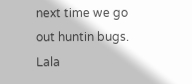next time we go out huntin bugs. Lala